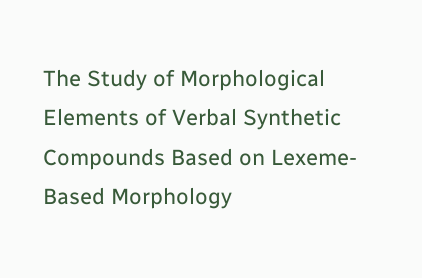The Study of Morphological Elements of Verbal Synthetic Compounds Based on Lexeme-Based Morphology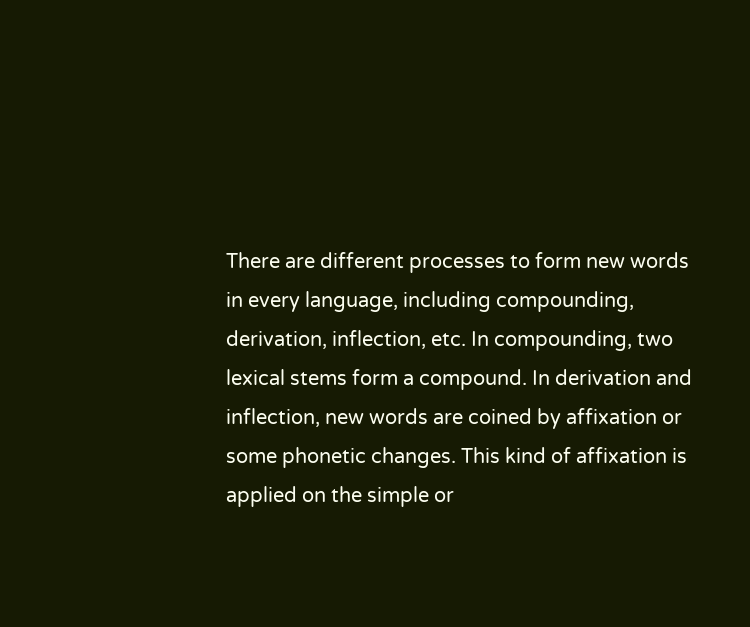There are different processes to form new words in every language, including compounding, derivation, inflection, etc. In compounding, two lexical stems form a compound. In derivation and inflection, new words are coined by affixation or some phonetic changes. This kind of affixation is applied on the simple or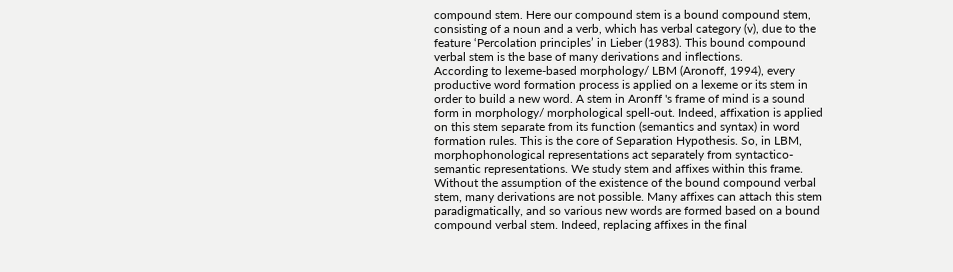compound stem. Here our compound stem is a bound compound stem, consisting of a noun and a verb, which has verbal category (v), due to the feature ‘Percolation principles’ in Lieber (1983). This bound compound verbal stem is the base of many derivations and inflections.
According to lexeme-based morphology/ LBM (Aronoff, 1994), every productive word formation process is applied on a lexeme or its stem in order to build a new word. A stem in Aronff 's frame of mind is a sound form in morphology/ morphological spell-out. Indeed, affixation is applied on this stem separate from its function (semantics and syntax) in word formation rules. This is the core of Separation Hypothesis. So, in LBM, morphophonological representations act separately from syntactico-semantic representations. We study stem and affixes within this frame. Without the assumption of the existence of the bound compound verbal stem, many derivations are not possible. Many affixes can attach this stem paradigmatically, and so various new words are formed based on a bound compound verbal stem. Indeed, replacing affixes in the final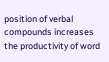position of verbal compounds increases the productivity of word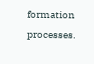formation processes.